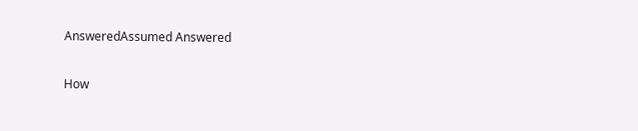AnsweredAssumed Answered

How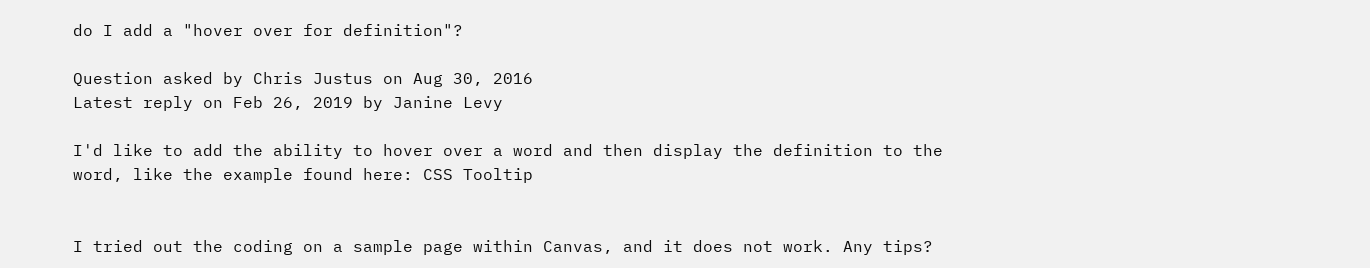do I add a "hover over for definition"?

Question asked by Chris Justus on Aug 30, 2016
Latest reply on Feb 26, 2019 by Janine Levy

I'd like to add the ability to hover over a word and then display the definition to the word, like the example found here: CSS Tooltip


I tried out the coding on a sample page within Canvas, and it does not work. Any tips?